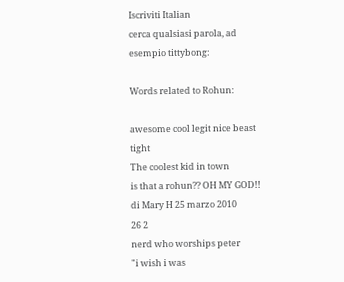Iscriviti Italian
cerca qualsiasi parola, ad esempio tittybong:

Words related to Rohun:

awesome cool legit nice beast tight
The coolest kid in town
is that a rohun?? OH MY GOD!!
di Mary H 25 marzo 2010
26 2
nerd who worships peter
"i wish i was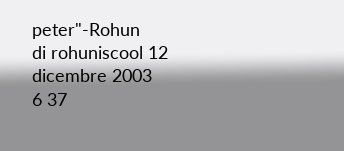peter"-Rohun
di rohuniscool 12 dicembre 2003
6 37